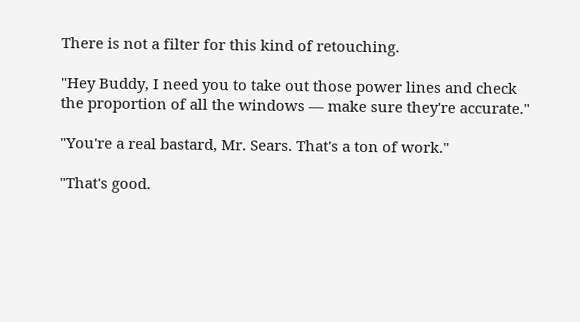There is not a filter for this kind of retouching.

"Hey Buddy, I need you to take out those power lines and check the proportion of all the windows — make sure they're accurate."

"You're a real bastard, Mr. Sears. That's a ton of work."

"That's good.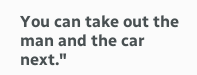You can take out the man and the car next."